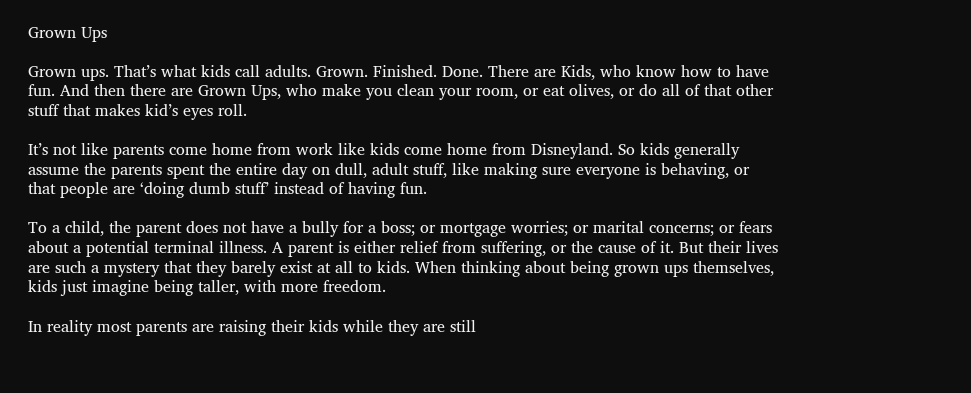Grown Ups

Grown ups. That’s what kids call adults. Grown. Finished. Done. There are Kids, who know how to have fun. And then there are Grown Ups, who make you clean your room, or eat olives, or do all of that other stuff that makes kid’s eyes roll.

It’s not like parents come home from work like kids come home from Disneyland. So kids generally assume the parents spent the entire day on dull, adult stuff, like making sure everyone is behaving, or that people are ‘doing dumb stuff’ instead of having fun.

To a child, the parent does not have a bully for a boss; or mortgage worries; or marital concerns; or fears about a potential terminal illness. A parent is either relief from suffering, or the cause of it. But their lives are such a mystery that they barely exist at all to kids. When thinking about being grown ups themselves, kids just imagine being taller, with more freedom.

In reality most parents are raising their kids while they are still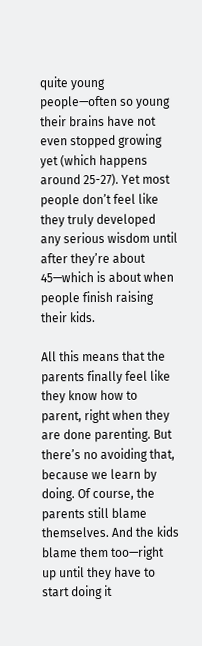quite young people—often so young their brains have not even stopped growing yet (which happens around 25-27). Yet most people don’t feel like they truly developed any serious wisdom until after they’re about 45—which is about when people finish raising their kids.

All this means that the parents finally feel like they know how to parent, right when they are done parenting. But there’s no avoiding that, because we learn by doing. Of course, the parents still blame themselves. And the kids blame them too—right up until they have to start doing it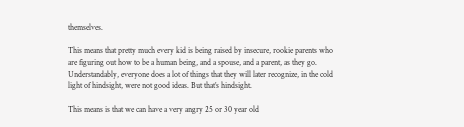themselves.

This means that pretty much every kid is being raised by insecure, rookie parents who are figuring out how to be a human being, and a spouse, and a parent, as they go. Understandably, everyone does a lot of things that they will later recognize, in the cold light of hindsight, were not good ideas. But that’s hindsight.

This means is that we can have a very angry 25 or 30 year old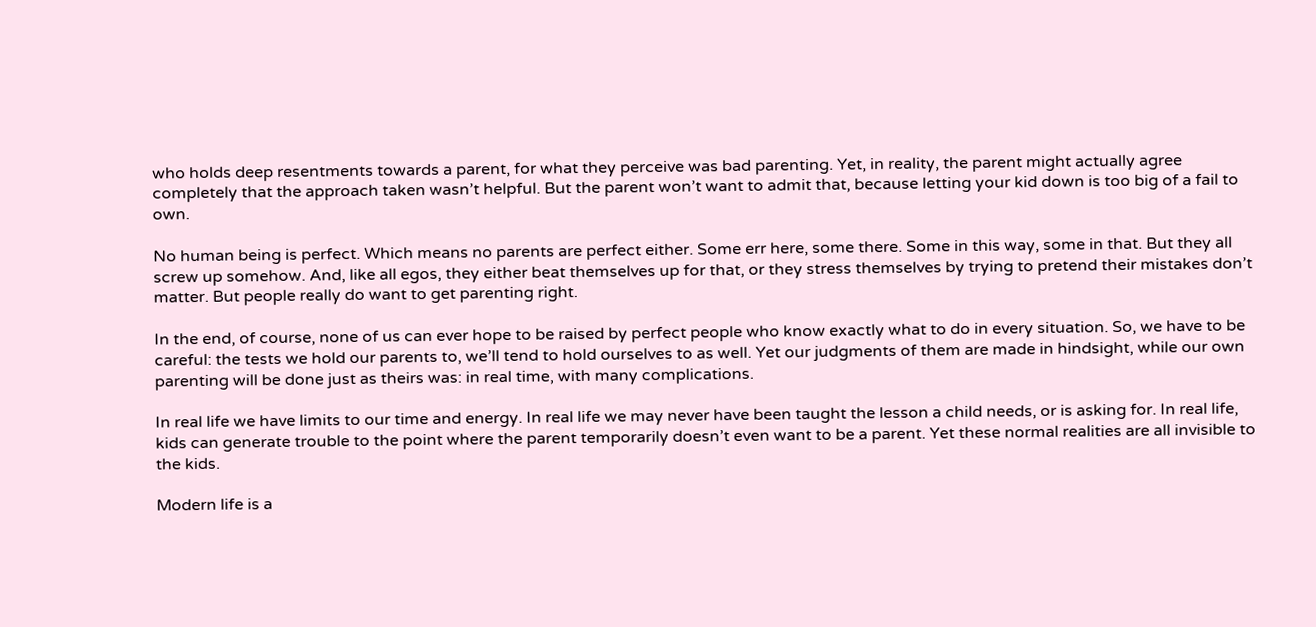who holds deep resentments towards a parent, for what they perceive was bad parenting. Yet, in reality, the parent might actually agree completely that the approach taken wasn’t helpful. But the parent won’t want to admit that, because letting your kid down is too big of a fail to own.

No human being is perfect. Which means no parents are perfect either. Some err here, some there. Some in this way, some in that. But they all screw up somehow. And, like all egos, they either beat themselves up for that, or they stress themselves by trying to pretend their mistakes don’t matter. But people really do want to get parenting right.

In the end, of course, none of us can ever hope to be raised by perfect people who know exactly what to do in every situation. So, we have to be careful: the tests we hold our parents to, we’ll tend to hold ourselves to as well. Yet our judgments of them are made in hindsight, while our own parenting will be done just as theirs was: in real time, with many complications.

In real life we have limits to our time and energy. In real life we may never have been taught the lesson a child needs, or is asking for. In real life, kids can generate trouble to the point where the parent temporarily doesn’t even want to be a parent. Yet these normal realities are all invisible to the kids.

Modern life is a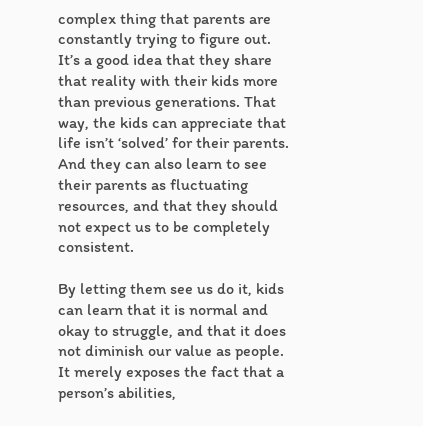complex thing that parents are constantly trying to figure out. It’s a good idea that they share that reality with their kids more than previous generations. That way, the kids can appreciate that life isn’t ‘solved’ for their parents. And they can also learn to see their parents as fluctuating resources, and that they should not expect us to be completely consistent.

By letting them see us do it, kids can learn that it is normal and okay to struggle, and that it does not diminish our value as people. It merely exposes the fact that a person’s abilities,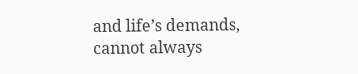and life’s demands, cannot always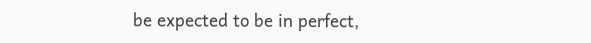be expected to be in perfect,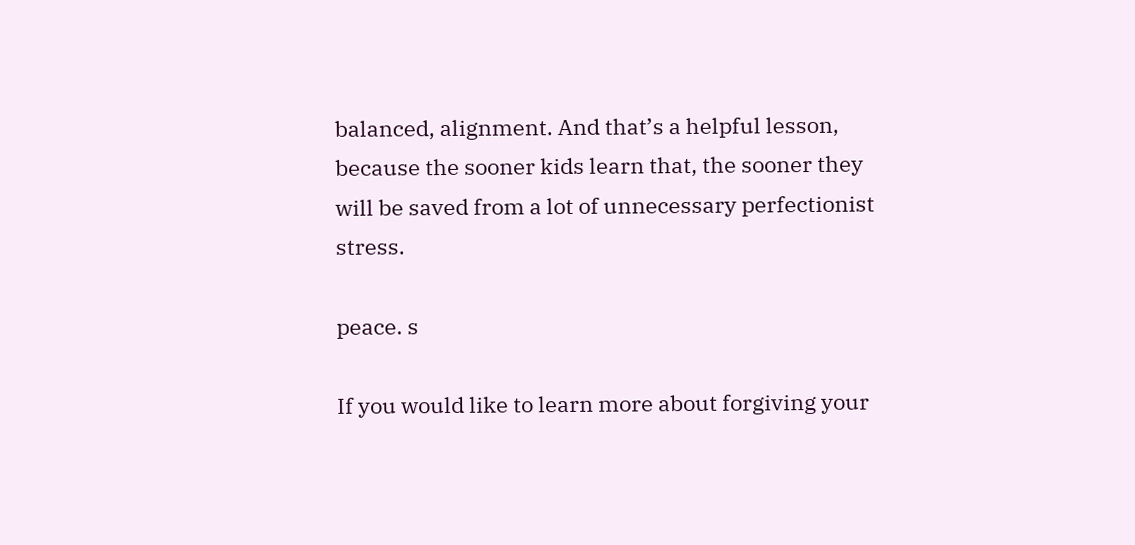balanced, alignment. And that’s a helpful lesson, because the sooner kids learn that, the sooner they will be saved from a lot of unnecessary perfectionist stress.

peace. s

If you would like to learn more about forgiving your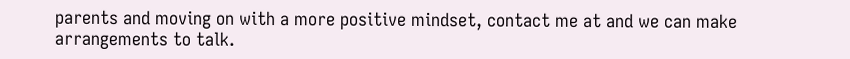parents and moving on with a more positive mindset, contact me at and we can make arrangements to talk.